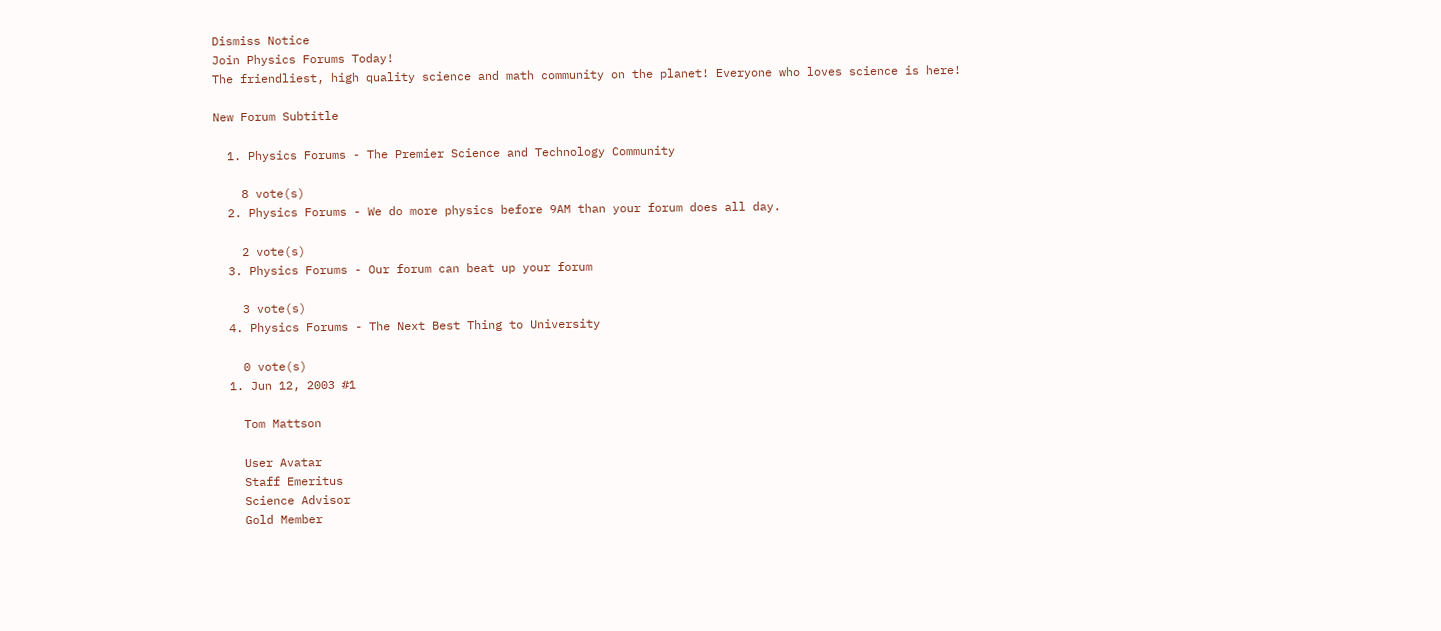Dismiss Notice
Join Physics Forums Today!
The friendliest, high quality science and math community on the planet! Everyone who loves science is here!

New Forum Subtitle

  1. Physics Forums - The Premier Science and Technology Community

    8 vote(s)
  2. Physics Forums - We do more physics before 9AM than your forum does all day.

    2 vote(s)
  3. Physics Forums - Our forum can beat up your forum

    3 vote(s)
  4. Physics Forums - The Next Best Thing to University

    0 vote(s)
  1. Jun 12, 2003 #1

    Tom Mattson

    User Avatar
    Staff Emeritus
    Science Advisor
    Gold Member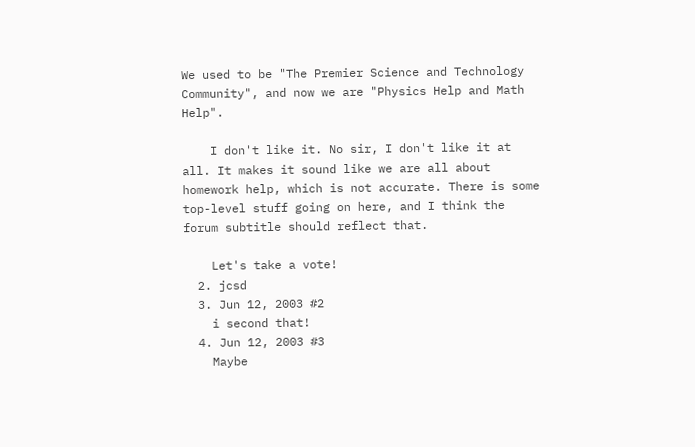We used to be "The Premier Science and Technology Community", and now we are "Physics Help and Math Help".

    I don't like it. No sir, I don't like it at all. It makes it sound like we are all about homework help, which is not accurate. There is some top-level stuff going on here, and I think the forum subtitle should reflect that.

    Let's take a vote!
  2. jcsd
  3. Jun 12, 2003 #2
    i second that!
  4. Jun 12, 2003 #3
    Maybe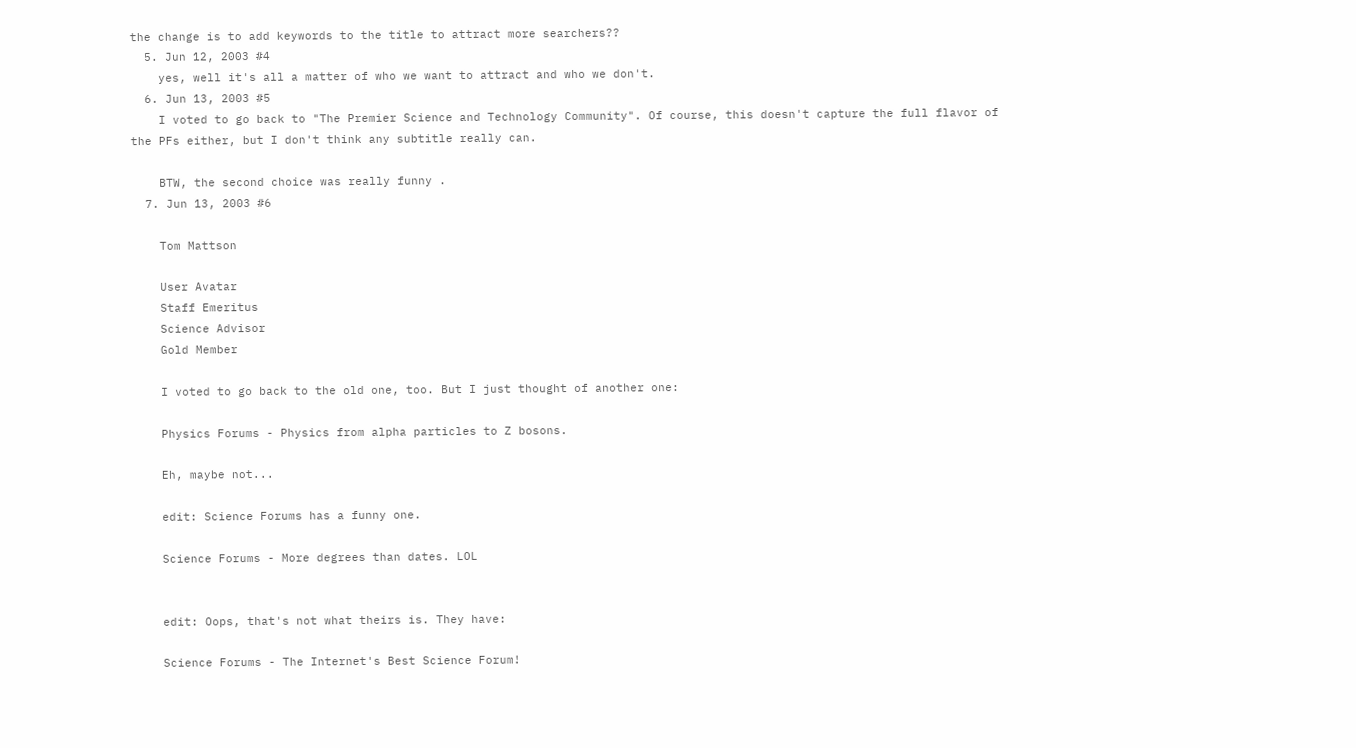the change is to add keywords to the title to attract more searchers??
  5. Jun 12, 2003 #4
    yes, well it's all a matter of who we want to attract and who we don't.
  6. Jun 13, 2003 #5
    I voted to go back to "The Premier Science and Technology Community". Of course, this doesn't capture the full flavor of the PFs either, but I don't think any subtitle really can.

    BTW, the second choice was really funny .
  7. Jun 13, 2003 #6

    Tom Mattson

    User Avatar
    Staff Emeritus
    Science Advisor
    Gold Member

    I voted to go back to the old one, too. But I just thought of another one:

    Physics Forums - Physics from alpha particles to Z bosons.

    Eh, maybe not...

    edit: Science Forums has a funny one.

    Science Forums - More degrees than dates. LOL


    edit: Oops, that's not what theirs is. They have:

    Science Forums - The Internet's Best Science Forum!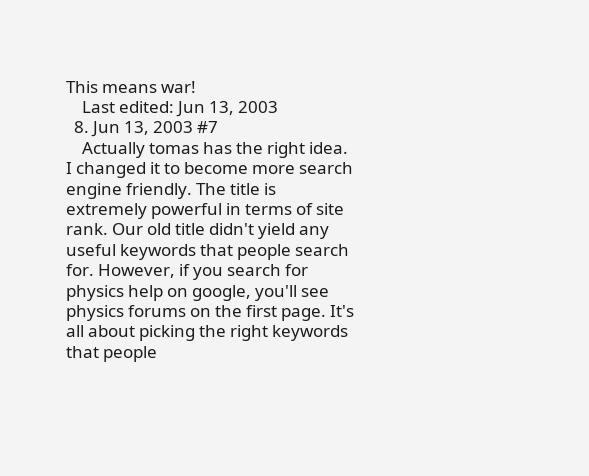This means war!
    Last edited: Jun 13, 2003
  8. Jun 13, 2003 #7
    Actually tomas has the right idea. I changed it to become more search engine friendly. The title is extremely powerful in terms of site rank. Our old title didn't yield any useful keywords that people search for. However, if you search for physics help on google, you'll see physics forums on the first page. It's all about picking the right keywords that people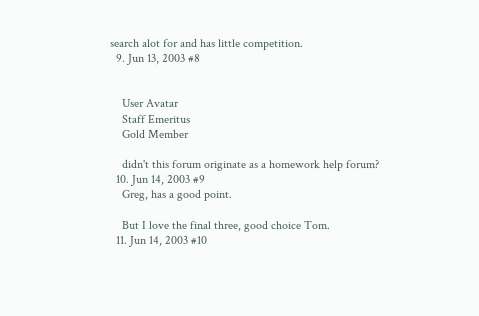search alot for and has little competition.
  9. Jun 13, 2003 #8


    User Avatar
    Staff Emeritus
    Gold Member

    didn't this forum originate as a homework help forum?
  10. Jun 14, 2003 #9
    Greg, has a good point.

    But I love the final three, good choice Tom.
  11. Jun 14, 2003 #10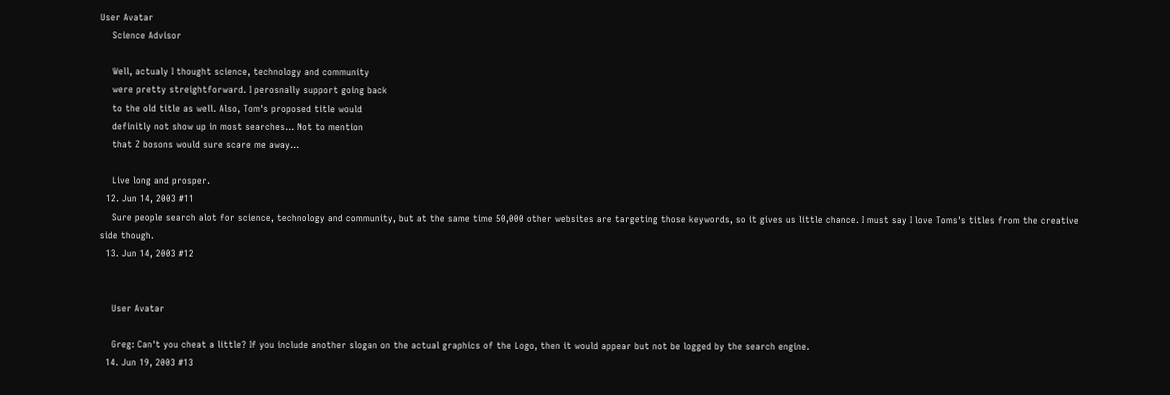User Avatar
    Science Advisor

    Well, actualy I thought science, technology and community
    were pretty streightforward. I perosnally support going back
    to the old title as well. Also, Tom's proposed title would
    definitly not show up in most searches... Not to mention
    that Z bosons would sure scare me away...

    Live long and prosper.
  12. Jun 14, 2003 #11
    Sure people search alot for science, technology and community, but at the same time 50,000 other websites are targeting those keywords, so it gives us little chance. I must say I love Toms's titles from the creative side though.
  13. Jun 14, 2003 #12


    User Avatar

    Greg: Can't you cheat a little? If you include another slogan on the actual graphics of the Logo, then it would appear but not be logged by the search engine.
  14. Jun 19, 2003 #13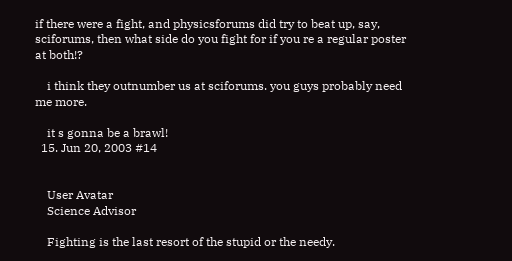if there were a fight, and physicsforums did try to beat up, say, sciforums, then what side do you fight for if you re a regular poster at both!?

    i think they outnumber us at sciforums. you guys probably need me more.

    it s gonna be a brawl!
  15. Jun 20, 2003 #14


    User Avatar
    Science Advisor

    Fighting is the last resort of the stupid or the needy.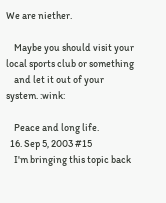We are niether.

    Maybe you should visit your local sports club or something
    and let it out of your system. :wink:

    Peace and long life.
  16. Sep 5, 2003 #15
    I'm bringing this topic back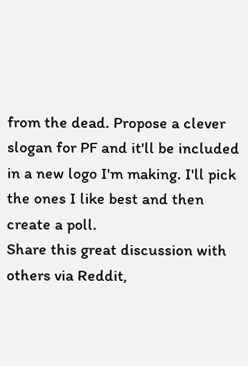from the dead. Propose a clever slogan for PF and it'll be included in a new logo I'm making. I'll pick the ones I like best and then create a poll.
Share this great discussion with others via Reddit,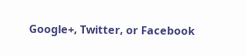Google+, Twitter, or Facebook